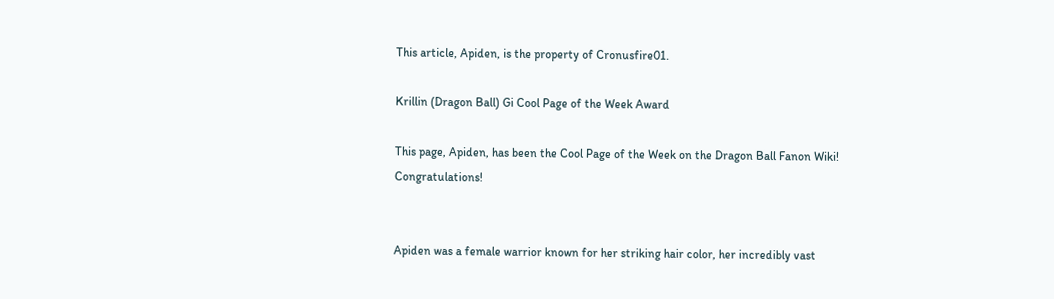This article, Apiden, is the property of Cronusfire01.

Krillin (Dragon Ball) Gi Cool Page of the Week Award

This page, Apiden, has been the Cool Page of the Week on the Dragon Ball Fanon Wiki! Congratulations!


Apiden was a female warrior known for her striking hair color, her incredibly vast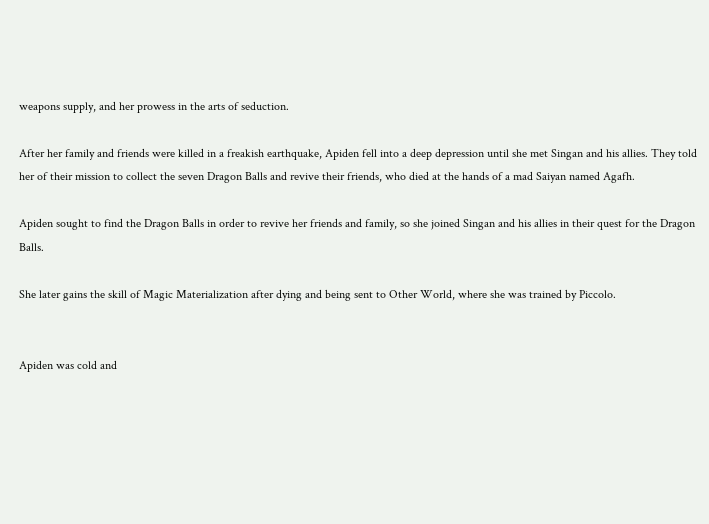weapons supply, and her prowess in the arts of seduction.

After her family and friends were killed in a freakish earthquake, Apiden fell into a deep depression until she met Singan and his allies. They told her of their mission to collect the seven Dragon Balls and revive their friends, who died at the hands of a mad Saiyan named Agafh.

Apiden sought to find the Dragon Balls in order to revive her friends and family, so she joined Singan and his allies in their quest for the Dragon Balls.

She later gains the skill of Magic Materialization after dying and being sent to Other World, where she was trained by Piccolo.


Apiden was cold and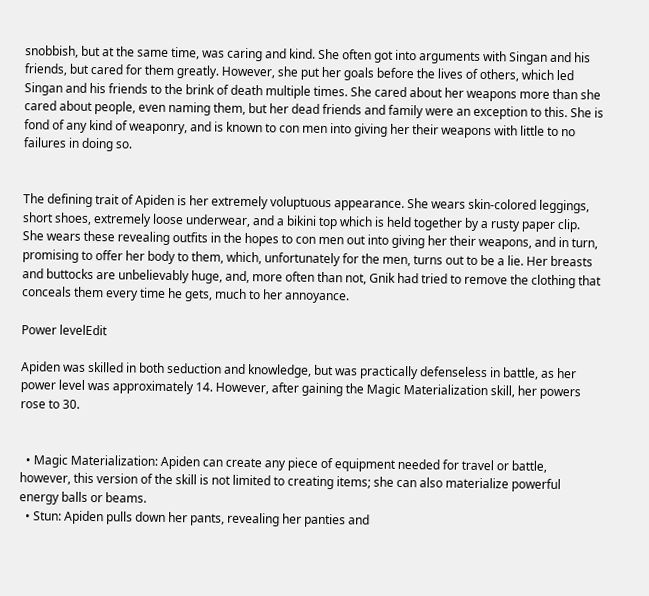snobbish, but at the same time, was caring and kind. She often got into arguments with Singan and his friends, but cared for them greatly. However, she put her goals before the lives of others, which led Singan and his friends to the brink of death multiple times. She cared about her weapons more than she cared about people, even naming them, but her dead friends and family were an exception to this. She is fond of any kind of weaponry, and is known to con men into giving her their weapons with little to no failures in doing so.


The defining trait of Apiden is her extremely voluptuous appearance. She wears skin-colored leggings, short shoes, extremely loose underwear, and a bikini top which is held together by a rusty paper clip. She wears these revealing outfits in the hopes to con men out into giving her their weapons, and in turn, promising to offer her body to them, which, unfortunately for the men, turns out to be a lie. Her breasts and buttocks are unbelievably huge, and, more often than not, Gnik had tried to remove the clothing that conceals them every time he gets, much to her annoyance.

Power levelEdit

Apiden was skilled in both seduction and knowledge, but was practically defenseless in battle, as her power level was approximately 14. However, after gaining the Magic Materialization skill, her powers rose to 30.


  • Magic Materialization: Apiden can create any piece of equipment needed for travel or battle, however, this version of the skill is not limited to creating items; she can also materialize powerful energy balls or beams.
  • Stun: Apiden pulls down her pants, revealing her panties and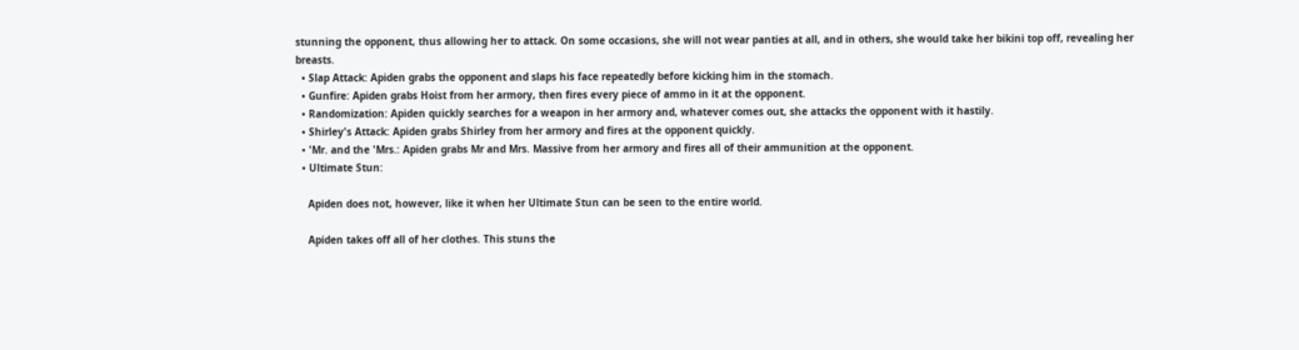stunning the opponent, thus allowing her to attack. On some occasions, she will not wear panties at all, and in others, she would take her bikini top off, revealing her breasts.
  • Slap Attack: Apiden grabs the opponent and slaps his face repeatedly before kicking him in the stomach.
  • Gunfire: Apiden grabs Hoist from her armory, then fires every piece of ammo in it at the opponent.
  • Randomization: Apiden quickly searches for a weapon in her armory and, whatever comes out, she attacks the opponent with it hastily.
  • Shirley's Attack: Apiden grabs Shirley from her armory and fires at the opponent quickly.
  • 'Mr. and the 'Mrs.: Apiden grabs Mr and Mrs. Massive from her armory and fires all of their ammunition at the opponent.
  • Ultimate Stun:

    Apiden does not, however, like it when her Ultimate Stun can be seen to the entire world.

    Apiden takes off all of her clothes. This stuns the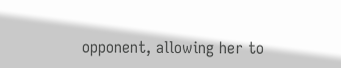opponent, allowing her to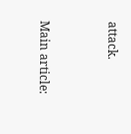attack.


Main article: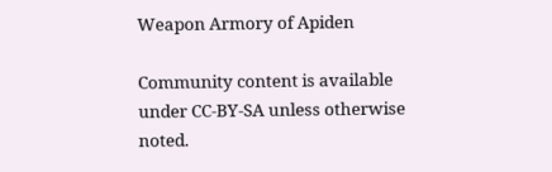Weapon Armory of Apiden

Community content is available under CC-BY-SA unless otherwise noted.